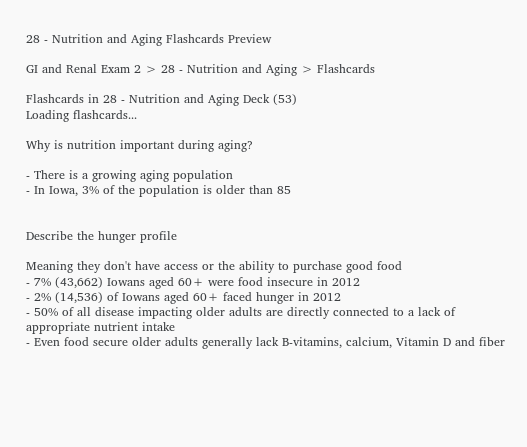28 - Nutrition and Aging Flashcards Preview

GI and Renal Exam 2 > 28 - Nutrition and Aging > Flashcards

Flashcards in 28 - Nutrition and Aging Deck (53)
Loading flashcards...

Why is nutrition important during aging?

- There is a growing aging population
- In Iowa, 3% of the population is older than 85


Describe the hunger profile

Meaning they don't have access or the ability to purchase good food
- 7% (43,662) Iowans aged 60+ were food insecure in 2012
- 2% (14,536) of Iowans aged 60+ faced hunger in 2012
- 50% of all disease impacting older adults are directly connected to a lack of appropriate nutrient intake
- Even food secure older adults generally lack B-vitamins, calcium, Vitamin D and fiber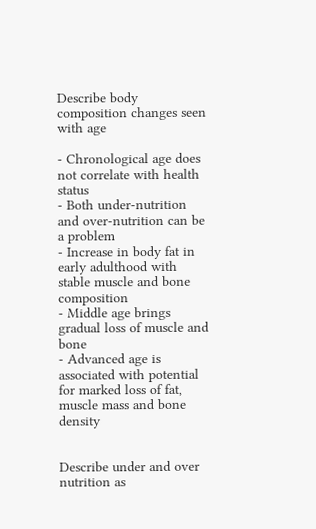Describe body composition changes seen with age

- Chronological age does not correlate with health status
- Both under-nutrition and over-nutrition can be a problem
- Increase in body fat in early adulthood with stable muscle and bone composition
- Middle age brings gradual loss of muscle and bone
- Advanced age is associated with potential for marked loss of fat, muscle mass and bone density


Describe under and over nutrition as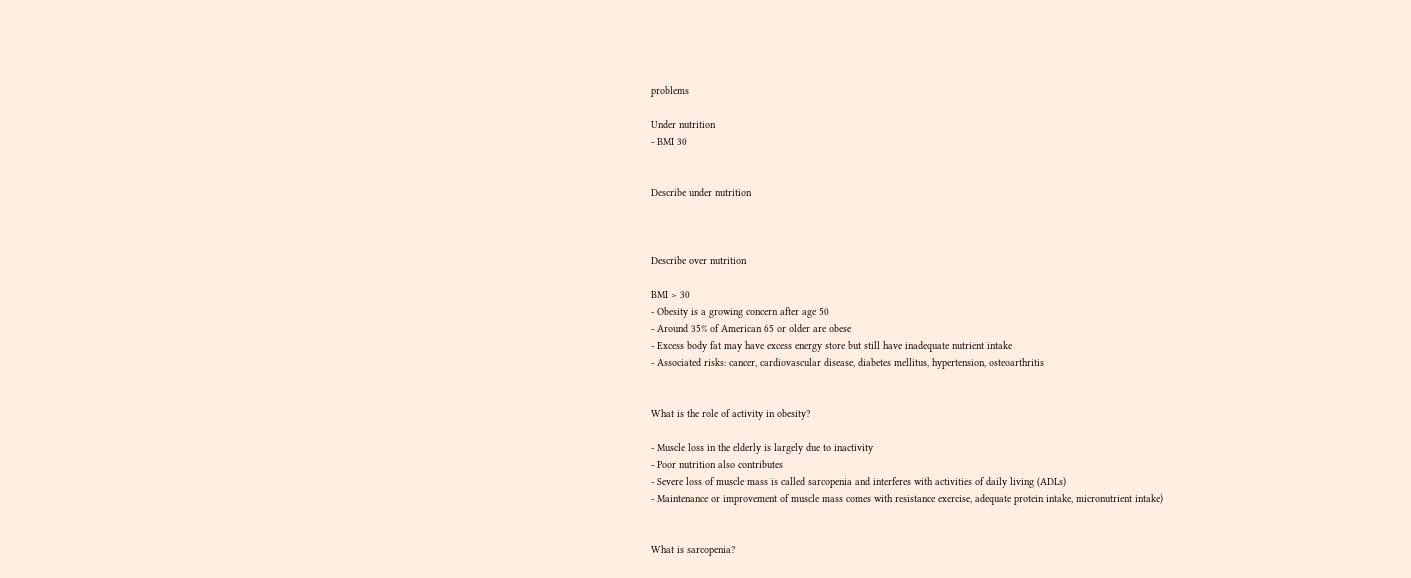problems

Under nutrition
- BMI 30


Describe under nutrition



Describe over nutrition

BMI > 30
- Obesity is a growing concern after age 50
- Around 35% of American 65 or older are obese
- Excess body fat may have excess energy store but still have inadequate nutrient intake
- Associated risks: cancer, cardiovascular disease, diabetes mellitus, hypertension, osteoarthritis


What is the role of activity in obesity?

- Muscle loss in the elderly is largely due to inactivity
- Poor nutrition also contributes
- Severe loss of muscle mass is called sarcopenia and interferes with activities of daily living (ADLs)
- Maintenance or improvement of muscle mass comes with resistance exercise, adequate protein intake, micronutrient intake)


What is sarcopenia?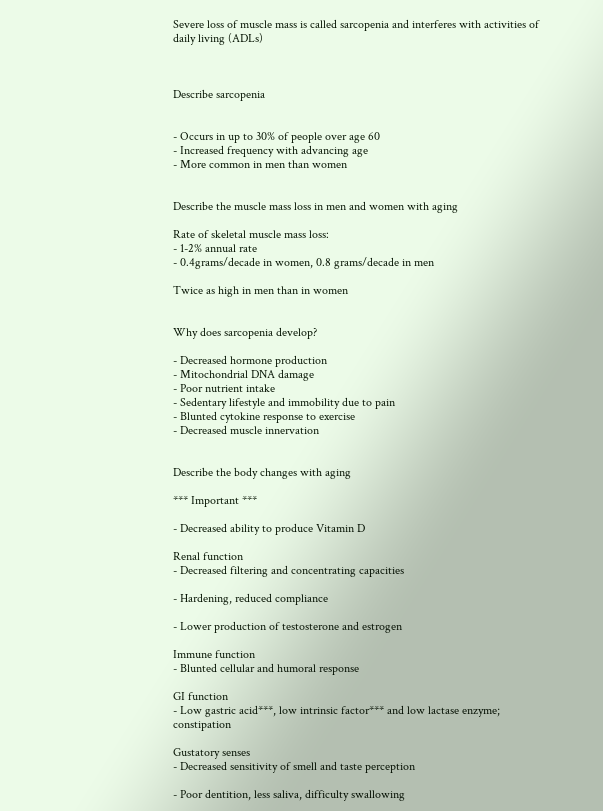Severe loss of muscle mass is called sarcopenia and interferes with activities of daily living (ADLs)



Describe sarcopenia


- Occurs in up to 30% of people over age 60
- Increased frequency with advancing age
- More common in men than women


Describe the muscle mass loss in men and women with aging

Rate of skeletal muscle mass loss:
- 1-2% annual rate
- 0.4grams/decade in women, 0.8 grams/decade in men

Twice as high in men than in women


Why does sarcopenia develop?

- Decreased hormone production
- Mitochondrial DNA damage
- Poor nutrient intake
- Sedentary lifestyle and immobility due to pain
- Blunted cytokine response to exercise
- Decreased muscle innervation


Describe the body changes with aging

*** Important ***

- Decreased ability to produce Vitamin D

Renal function
- Decreased filtering and concentrating capacities

- Hardening, reduced compliance

- Lower production of testosterone and estrogen

Immune function
- Blunted cellular and humoral response

GI function
- Low gastric acid***, low intrinsic factor*** and low lactase enzyme; constipation

Gustatory senses
- Decreased sensitivity of smell and taste perception

- Poor dentition, less saliva, difficulty swallowing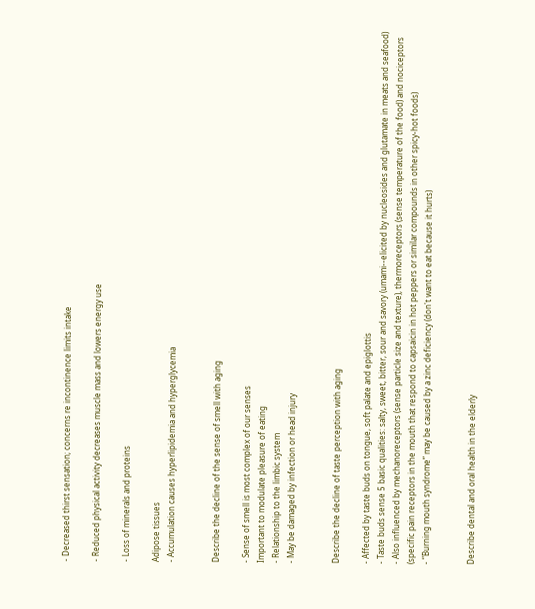- Decreased thirst sensation; concerns re incontinence limits intake

- Reduced physical activity decreases muscle mass and lowers energy use

- Loss of minerals and proteins

Adipose tissues
- Accumulation causes hyperlipidemia and hyperglycemia


Describe the decline of the sense of smell with aging

- Sense of smell is most complex of our senses
Important to modulate pleasure of eating
- Relationship to the limbic system
- May be damaged by infection or head injury


Describe the decline of taste perception with aging

- Affected by taste buds on tongue, soft palate and epiglottis
- Taste buds sense 5 basic qualities: salty, sweet, bitter, sour and savory (umami--elicited by nucleosides and glutamate in meats and seafood)
- Also influenced by mechanoreceptors (sense particle size and texture), thermoreceptors (sense temperature of the food) and nociceptors (specific pain receptors in the mouth that respond to capsaicin in hot peppers or similar compounds in other spicy-hot foods)
- “Burning mouth syndrome” may be caused by a zinc deficiency (don't want to eat because it hurts)


Describe dental and oral health in the elderly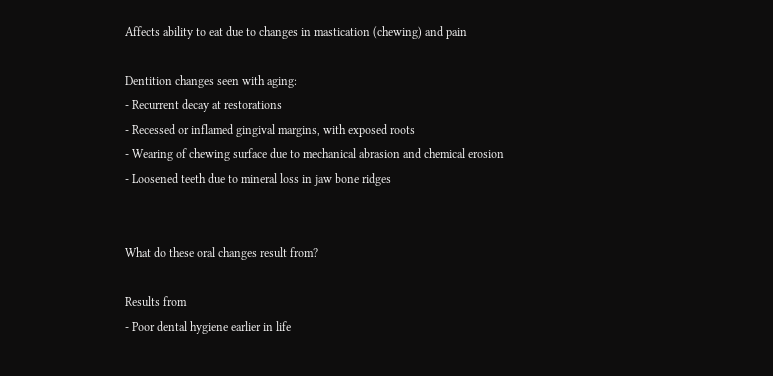Affects ability to eat due to changes in mastication (chewing) and pain

Dentition changes seen with aging:
- Recurrent decay at restorations
- Recessed or inflamed gingival margins, with exposed roots
- Wearing of chewing surface due to mechanical abrasion and chemical erosion
- Loosened teeth due to mineral loss in jaw bone ridges


What do these oral changes result from?

Results from
- Poor dental hygiene earlier in life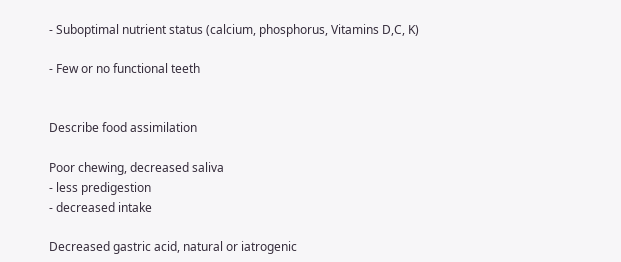- Suboptimal nutrient status (calcium, phosphorus, Vitamins D,C, K)

- Few or no functional teeth


Describe food assimilation

Poor chewing, decreased saliva
- less predigestion
- decreased intake

Decreased gastric acid, natural or iatrogenic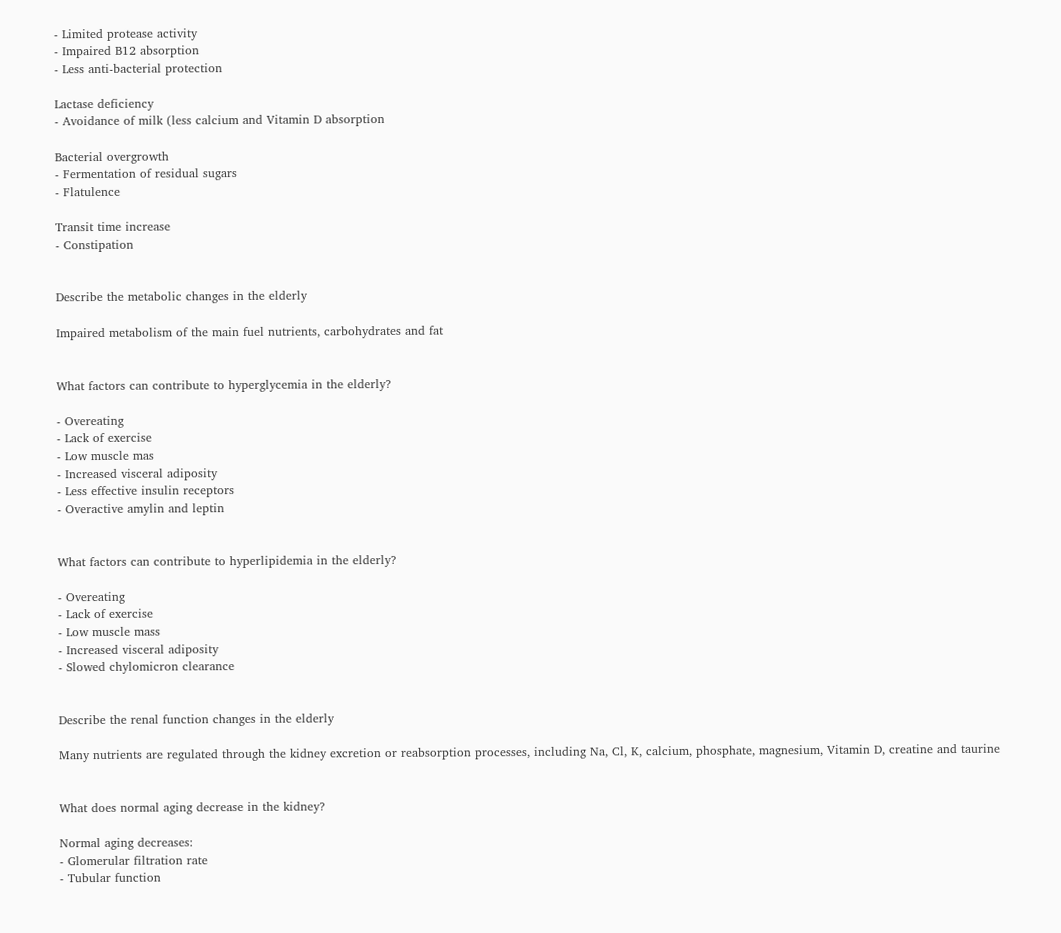- Limited protease activity
- Impaired B12 absorption
- Less anti-bacterial protection

Lactase deficiency
- Avoidance of milk (less calcium and Vitamin D absorption

Bacterial overgrowth
- Fermentation of residual sugars
- Flatulence

Transit time increase
- Constipation


Describe the metabolic changes in the elderly

Impaired metabolism of the main fuel nutrients, carbohydrates and fat


What factors can contribute to hyperglycemia in the elderly?

- Overeating
- Lack of exercise
- Low muscle mas
- Increased visceral adiposity
- Less effective insulin receptors
- Overactive amylin and leptin


What factors can contribute to hyperlipidemia in the elderly?

- Overeating
- Lack of exercise
- Low muscle mass
- Increased visceral adiposity
- Slowed chylomicron clearance


Describe the renal function changes in the elderly

Many nutrients are regulated through the kidney excretion or reabsorption processes, including Na, Cl, K, calcium, phosphate, magnesium, Vitamin D, creatine and taurine


What does normal aging decrease in the kidney?

Normal aging decreases:
- Glomerular filtration rate
- Tubular function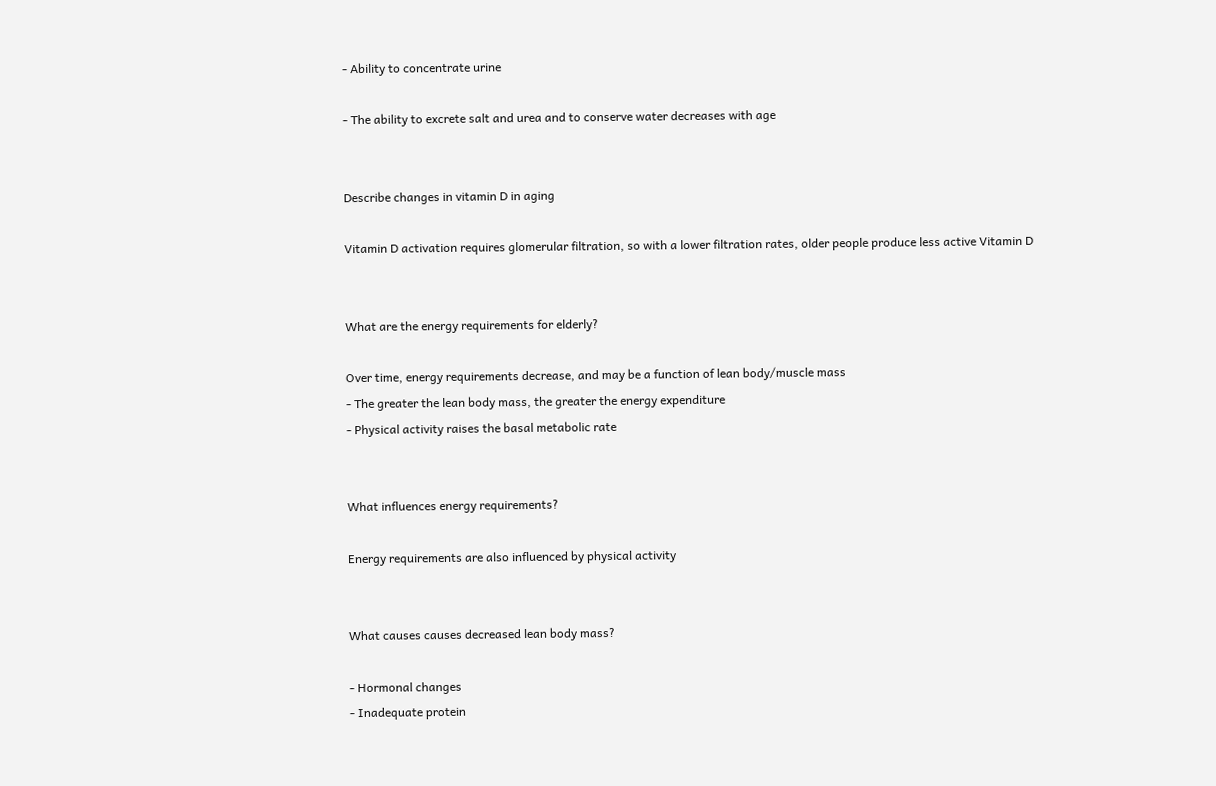- Ability to concentrate urine

- The ability to excrete salt and urea and to conserve water decreases with age


Describe changes in vitamin D in aging

Vitamin D activation requires glomerular filtration, so with a lower filtration rates, older people produce less active Vitamin D


What are the energy requirements for elderly?

Over time, energy requirements decrease, and may be a function of lean body/muscle mass
- The greater the lean body mass, the greater the energy expenditure
- Physical activity raises the basal metabolic rate


What influences energy requirements?

Energy requirements are also influenced by physical activity


What causes causes decreased lean body mass?

- Hormonal changes
- Inadequate protein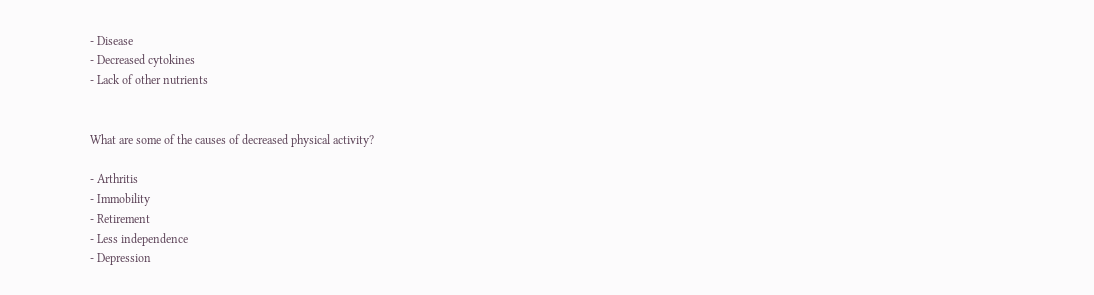- Disease
- Decreased cytokines
- Lack of other nutrients


What are some of the causes of decreased physical activity?

- Arthritis
- Immobility
- Retirement
- Less independence
- Depression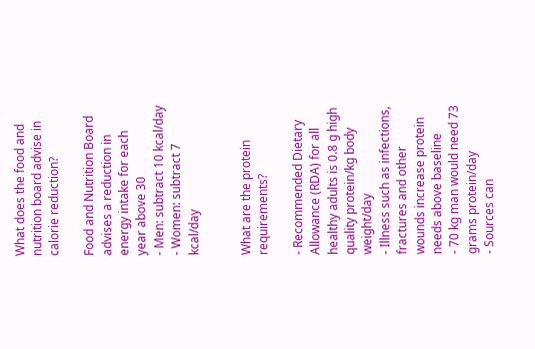What does the food and nutrition board advise in calorie reduction?

Food and Nutrition Board advises a reduction in energy intake for each year above 30
- Men: subtract 10 kcal/day
- Women: subtract 7 kcal/day


What are the protein requirements?

- Recommended Dietary Allowance (RDA) for all healthy adults is 0.8 g high quality protein/kg body weight/day
- Illness such as infections, fractures and other wounds increase protein needs above baseline
- 70 kg man would need 73 grams protein/day
- Sources can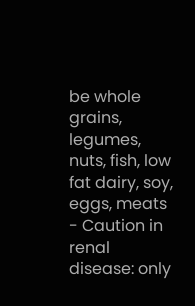be whole grains, legumes, nuts, fish, low fat dairy, soy, eggs, meats
- Caution in renal disease: only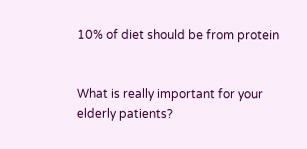10% of diet should be from protein


What is really important for your elderly patients?